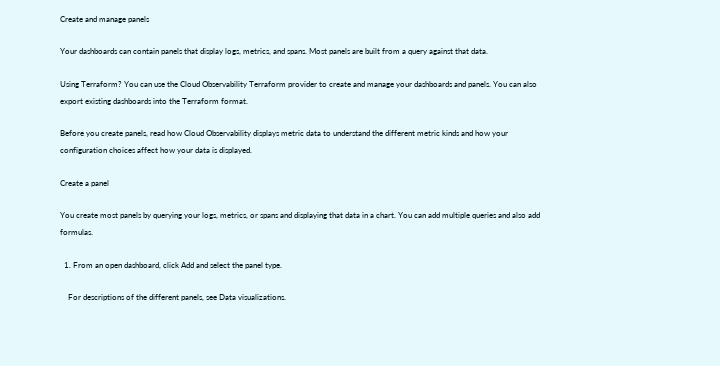Create and manage panels

Your dashboards can contain panels that display logs, metrics, and spans. Most panels are built from a query against that data.

Using Terraform? You can use the Cloud Observability Terraform provider to create and manage your dashboards and panels. You can also export existing dashboards into the Terraform format.

Before you create panels, read how Cloud Observability displays metric data to understand the different metric kinds and how your configuration choices affect how your data is displayed.

Create a panel

You create most panels by querying your logs, metrics, or spans and displaying that data in a chart. You can add multiple queries and also add formulas.

  1. From an open dashboard, click Add and select the panel type.

    For descriptions of the different panels, see Data visualizations.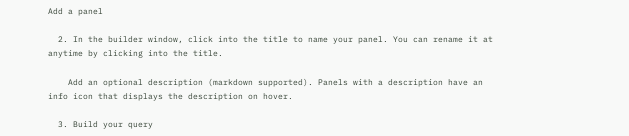Add a panel

  2. In the builder window, click into the title to name your panel. You can rename it at anytime by clicking into the title.

    Add an optional description (markdown supported). Panels with a description have an info icon that displays the description on hover.

  3. Build your query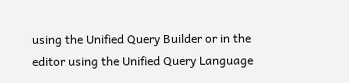using the Unified Query Builder or in the editor using the Unified Query Language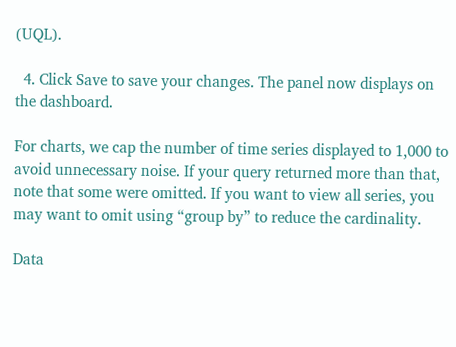(UQL).

  4. Click Save to save your changes. The panel now displays on the dashboard.

For charts, we cap the number of time series displayed to 1,000 to avoid unnecessary noise. If your query returned more than that, note that some were omitted. If you want to view all series, you may want to omit using “group by” to reduce the cardinality.

Data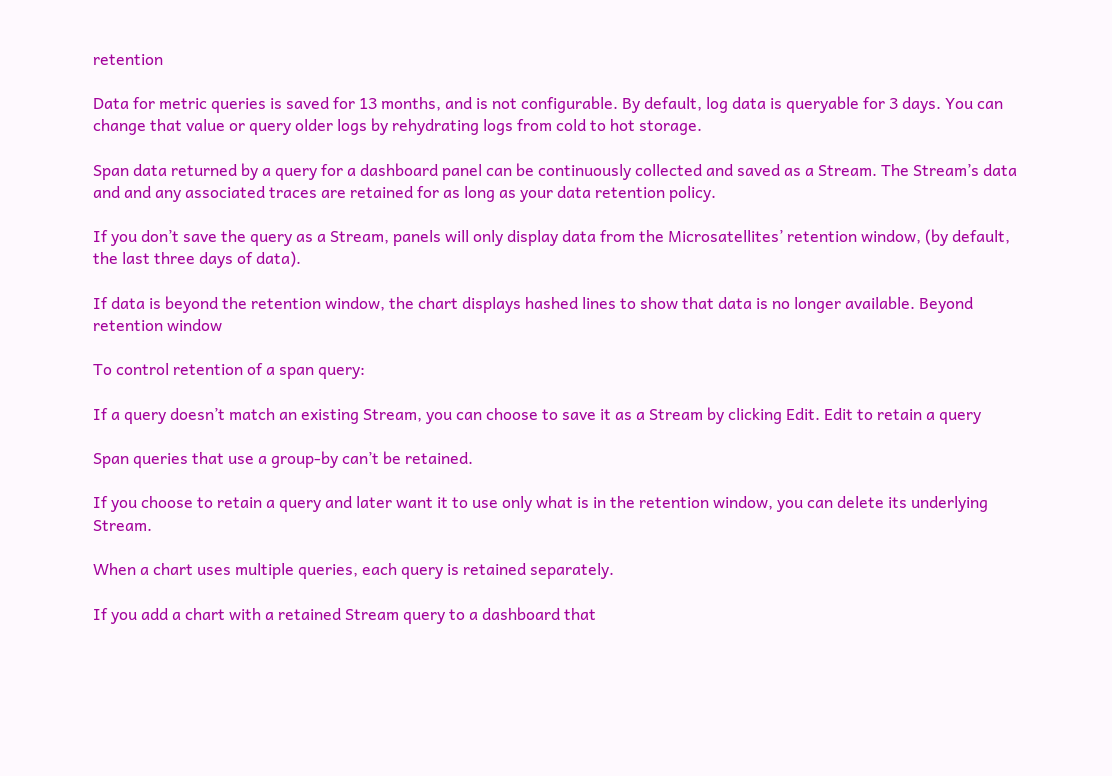retention

Data for metric queries is saved for 13 months, and is not configurable. By default, log data is queryable for 3 days. You can change that value or query older logs by rehydrating logs from cold to hot storage.

Span data returned by a query for a dashboard panel can be continuously collected and saved as a Stream. The Stream’s data and and any associated traces are retained for as long as your data retention policy.

If you don’t save the query as a Stream, panels will only display data from the Microsatellites’ retention window, (by default, the last three days of data).

If data is beyond the retention window, the chart displays hashed lines to show that data is no longer available. Beyond retention window

To control retention of a span query:

If a query doesn’t match an existing Stream, you can choose to save it as a Stream by clicking Edit. Edit to retain a query

Span queries that use a group-by can’t be retained.

If you choose to retain a query and later want it to use only what is in the retention window, you can delete its underlying Stream.

When a chart uses multiple queries, each query is retained separately.

If you add a chart with a retained Stream query to a dashboard that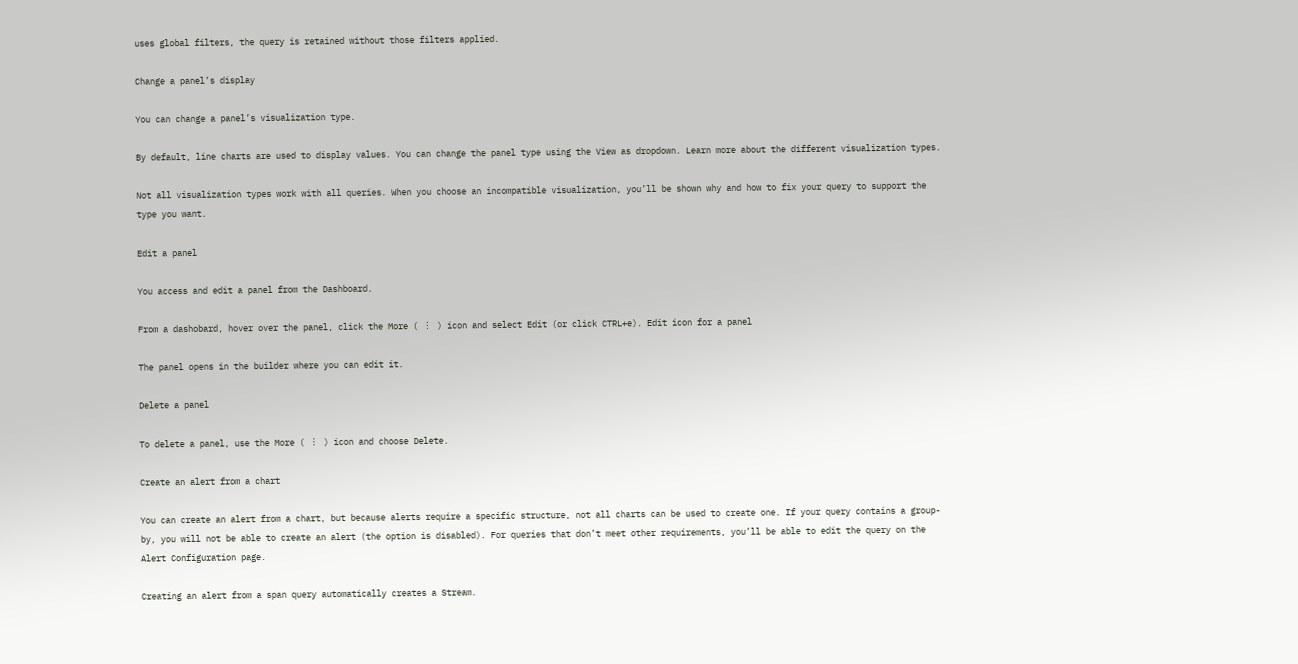uses global filters, the query is retained without those filters applied.

Change a panel’s display

You can change a panel’s visualization type.

By default, line charts are used to display values. You can change the panel type using the View as dropdown. Learn more about the different visualization types.

Not all visualization types work with all queries. When you choose an incompatible visualization, you’ll be shown why and how to fix your query to support the type you want.

Edit a panel

You access and edit a panel from the Dashboard.

From a dashobard, hover over the panel, click the More ( ⋮ ) icon and select Edit (or click CTRL+e). Edit icon for a panel

The panel opens in the builder where you can edit it.

Delete a panel

To delete a panel, use the More ( ⋮ ) icon and choose Delete.

Create an alert from a chart

You can create an alert from a chart, but because alerts require a specific structure, not all charts can be used to create one. If your query contains a group-by, you will not be able to create an alert (the option is disabled). For queries that don’t meet other requirements, you’ll be able to edit the query on the Alert Configuration page.

Creating an alert from a span query automatically creates a Stream.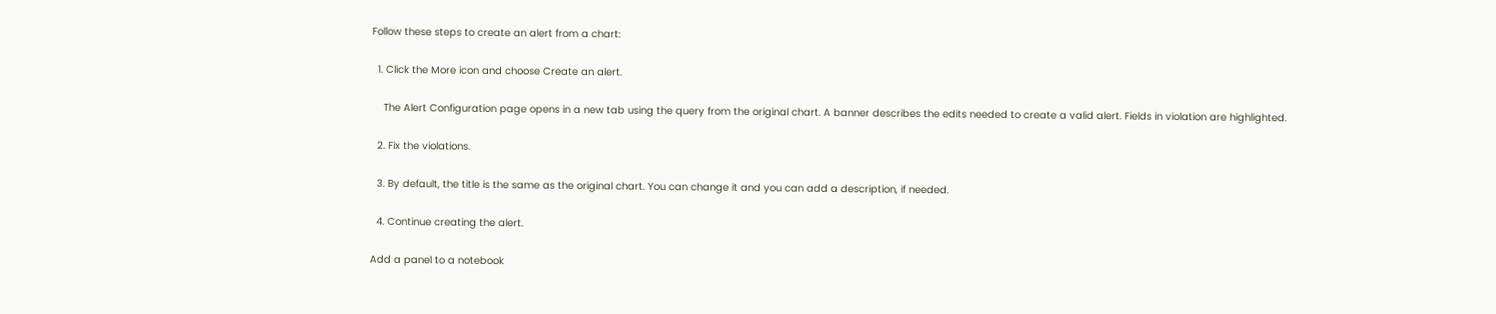Follow these steps to create an alert from a chart:

  1. Click the More icon and choose Create an alert.

    The Alert Configuration page opens in a new tab using the query from the original chart. A banner describes the edits needed to create a valid alert. Fields in violation are highlighted.

  2. Fix the violations.

  3. By default, the title is the same as the original chart. You can change it and you can add a description, if needed.

  4. Continue creating the alert.

Add a panel to a notebook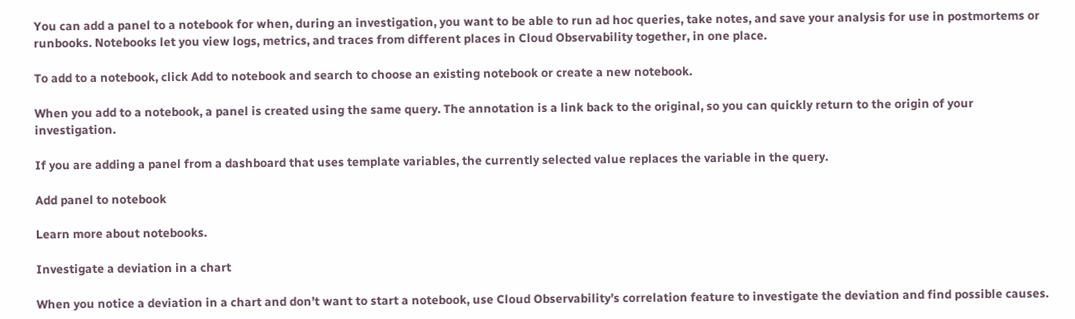You can add a panel to a notebook for when, during an investigation, you want to be able to run ad hoc queries, take notes, and save your analysis for use in postmortems or runbooks. Notebooks let you view logs, metrics, and traces from different places in Cloud Observability together, in one place.

To add to a notebook, click Add to notebook and search to choose an existing notebook or create a new notebook.

When you add to a notebook, a panel is created using the same query. The annotation is a link back to the original, so you can quickly return to the origin of your investigation.

If you are adding a panel from a dashboard that uses template variables, the currently selected value replaces the variable in the query.

Add panel to notebook

Learn more about notebooks.

Investigate a deviation in a chart

When you notice a deviation in a chart and don’t want to start a notebook, use Cloud Observability’s correlation feature to investigate the deviation and find possible causes.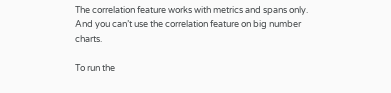The correlation feature works with metrics and spans only. And you can’t use the correlation feature on big number charts.

To run the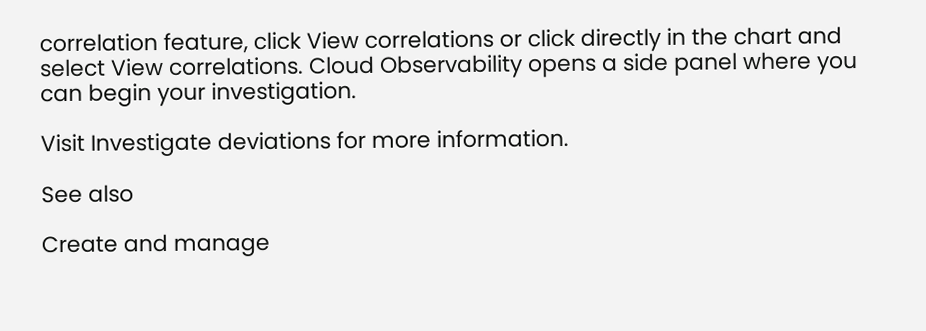correlation feature, click View correlations or click directly in the chart and select View correlations. Cloud Observability opens a side panel where you can begin your investigation.

Visit Investigate deviations for more information.

See also

Create and manage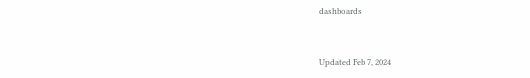dashboards


Updated Feb 7, 2024